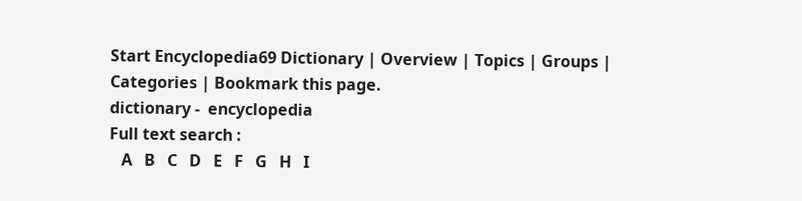Start Encyclopedia69 Dictionary | Overview | Topics | Groups | Categories | Bookmark this page.
dictionary -  encyclopedia
Full text search :
   A   B   C   D   E   F   G   H   I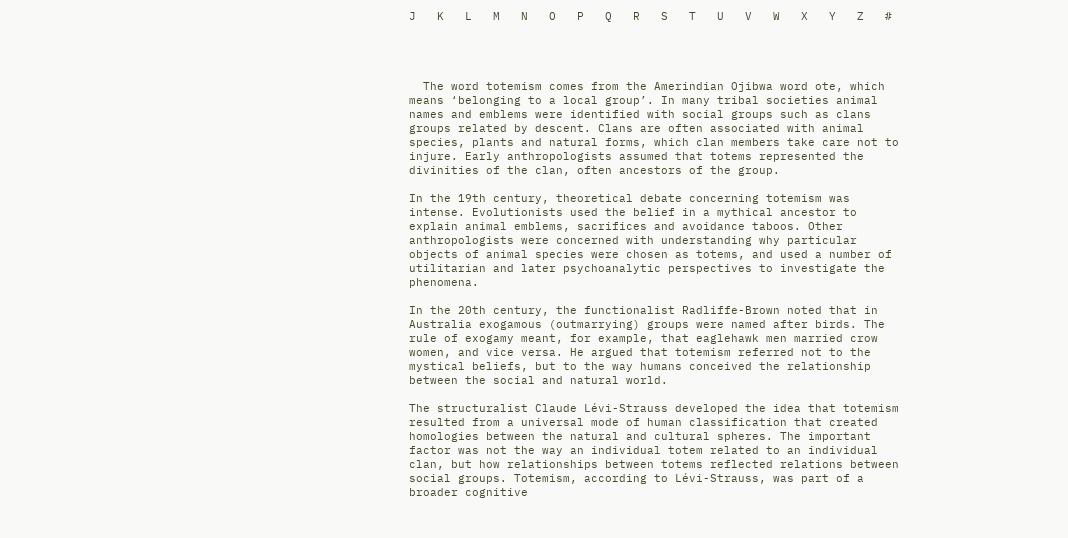J   K   L   M   N   O   P   Q   R   S   T   U   V   W   X   Y   Z   #




  The word totemism comes from the Amerindian Ojibwa word ote, which means ‘belonging to a local group’. In many tribal societies animal names and emblems were identified with social groups such as clans groups related by descent. Clans are often associated with animal species, plants and natural forms, which clan members take care not to injure. Early anthropologists assumed that totems represented the divinities of the clan, often ancestors of the group.

In the 19th century, theoretical debate concerning totemism was intense. Evolutionists used the belief in a mythical ancestor to explain animal emblems, sacrifices and avoidance taboos. Other anthropologists were concerned with understanding why particular objects of animal species were chosen as totems, and used a number of utilitarian and later psychoanalytic perspectives to investigate the phenomena.

In the 20th century, the functionalist Radliffe-Brown noted that in Australia exogamous (outmarrying) groups were named after birds. The rule of exogamy meant, for example, that eaglehawk men married crow women, and vice versa. He argued that totemism referred not to the mystical beliefs, but to the way humans conceived the relationship between the social and natural world.

The structuralist Claude Lévi-Strauss developed the idea that totemism resulted from a universal mode of human classification that created homologies between the natural and cultural spheres. The important factor was not the way an individual totem related to an individual clan, but how relationships between totems reflected relations between social groups. Totemism, according to Lévi-Strauss, was part of a broader cognitive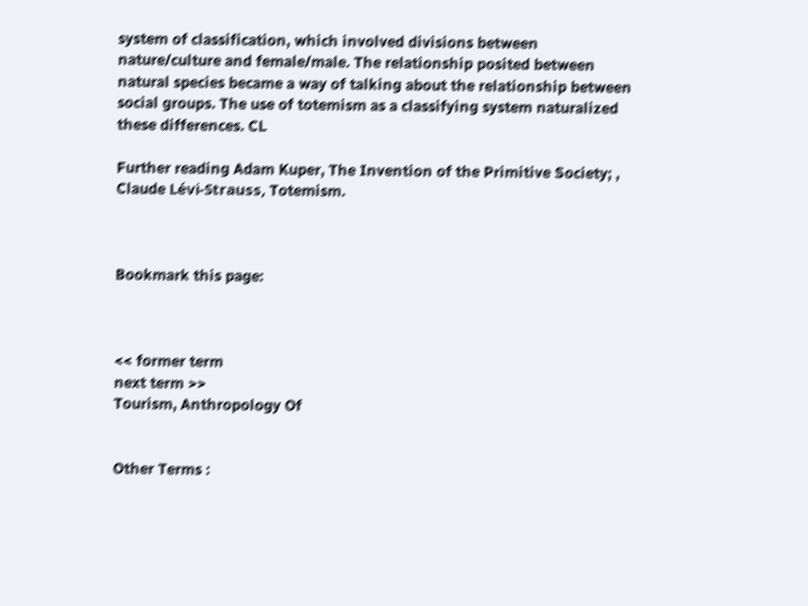system of classification, which involved divisions between nature/culture and female/male. The relationship posited between natural species became a way of talking about the relationship between social groups. The use of totemism as a classifying system naturalized these differences. CL

Further reading Adam Kuper, The Invention of the Primitive Society; , Claude Lévi-Strauss, Totemism.



Bookmark this page:



<< former term
next term >>
Tourism, Anthropology Of


Other Terms :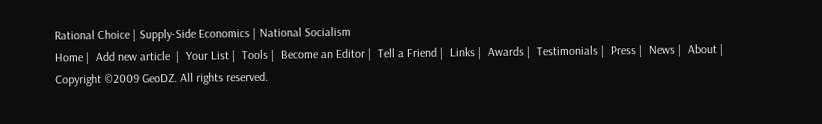Rational Choice | Supply-Side Economics | National Socialism
Home |  Add new article  |  Your List |  Tools |  Become an Editor |  Tell a Friend |  Links |  Awards |  Testimonials |  Press |  News |  About |
Copyright ©2009 GeoDZ. All rights reserved.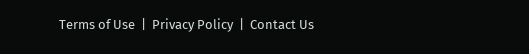Terms of Use  |  Privacy Policy  |  Contact Us